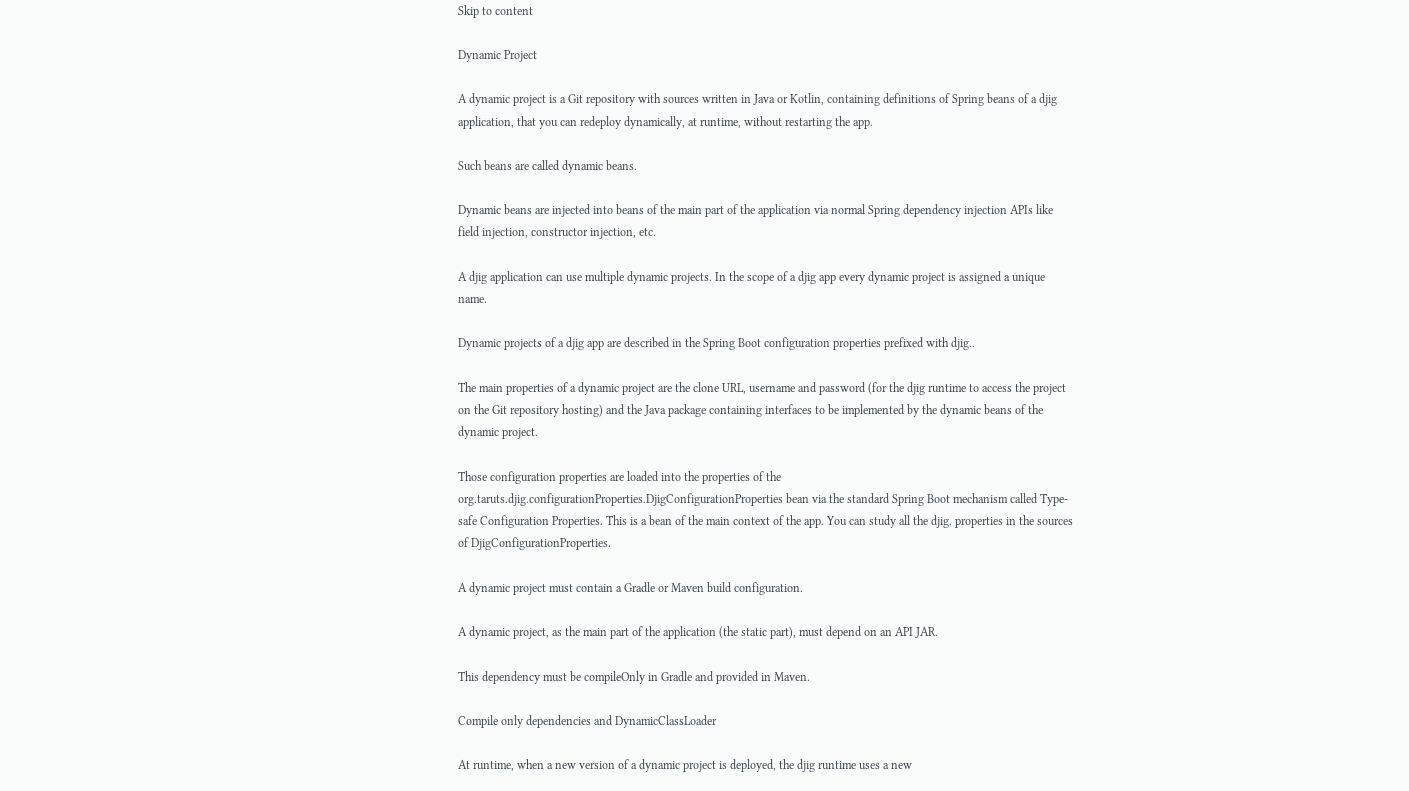Skip to content

Dynamic Project

A dynamic project is a Git repository with sources written in Java or Kotlin, containing definitions of Spring beans of a djig application, that you can redeploy dynamically, at runtime, without restarting the app.

Such beans are called dynamic beans.

Dynamic beans are injected into beans of the main part of the application via normal Spring dependency injection APIs like field injection, constructor injection, etc.

A djig application can use multiple dynamic projects. In the scope of a djig app every dynamic project is assigned a unique name.

Dynamic projects of a djig app are described in the Spring Boot configuration properties prefixed with djig..

The main properties of a dynamic project are the clone URL, username and password (for the djig runtime to access the project on the Git repository hosting) and the Java package containing interfaces to be implemented by the dynamic beans of the dynamic project.

Those configuration properties are loaded into the properties of the org.taruts.djig.configurationProperties.DjigConfigurationProperties bean via the standard Spring Boot mechanism called Type-safe Configuration Properties. This is a bean of the main context of the app. You can study all the djig. properties in the sources of DjigConfigurationProperties.

A dynamic project must contain a Gradle or Maven build configuration.

A dynamic project, as the main part of the application (the static part), must depend on an API JAR.

This dependency must be compileOnly in Gradle and provided in Maven.

Compile only dependencies and DynamicClassLoader

At runtime, when a new version of a dynamic project is deployed, the djig runtime uses a new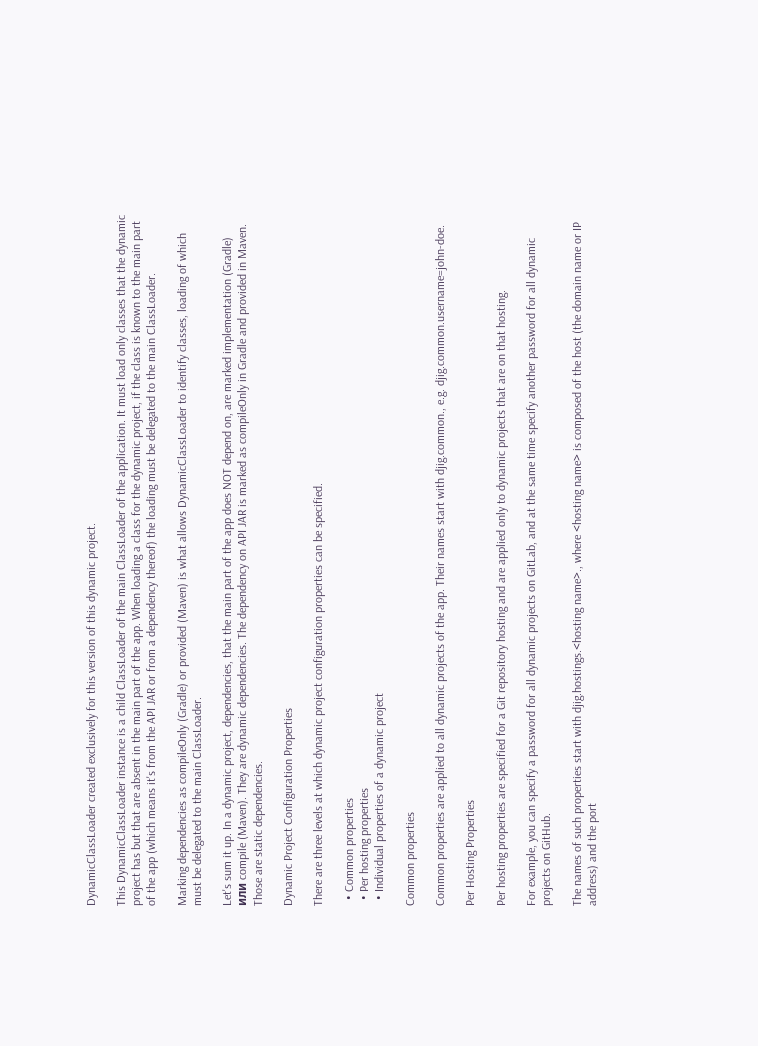DynamicClassLoader created exclusively for this version of this dynamic project.

This DynamicClassLoader instance is a child ClassLoader of the main ClassLoader of the application. It must load only classes that the dynamic project has but that are absent in the main part of the app. When loading a class for the dynamic project, if the class is known to the main part of the app (which means it's from the API JAR or from a dependency thereof) the loading must be delegated to the main ClassLoader.

Marking dependencies as compileOnly (Gradle) or provided (Maven) is what allows DynamicClassLoader to identify classes, loading of which must be delegated to the main ClassLoader.

Let's sum it up. In a dynamic project, dependencies, that the main part of the app does NOT depend on, are marked implementation (Gradle) или compile (Maven). They are dynamic dependencies. The dependency on API JAR is marked as compileOnly in Gradle and provided in Maven. Those are static dependencies.

Dynamic Project Configuration Properties

There are three levels at which dynamic project configuration properties can be specified.

  • Common properties
  • Per hosting properties
  • Individual properties of a dynamic project

Common properties

Common properties are applied to all dynamic projects of the app. Their names start with djig.common., e.g. djig.common.username=john-doe.

Per Hosting Properties

Per hosting properties are specified for a Git repository hosting and are applied only to dynamic projects that are on that hosting.

For example, you can specify a password for all dynamic projects on GitLab, and at the same time specify another password for all dynamic projects on GitHub.

The names of such properties start with djig.hostings.<hosting name>., where <hosting name> is composed of the host (the domain name or IP address) and the port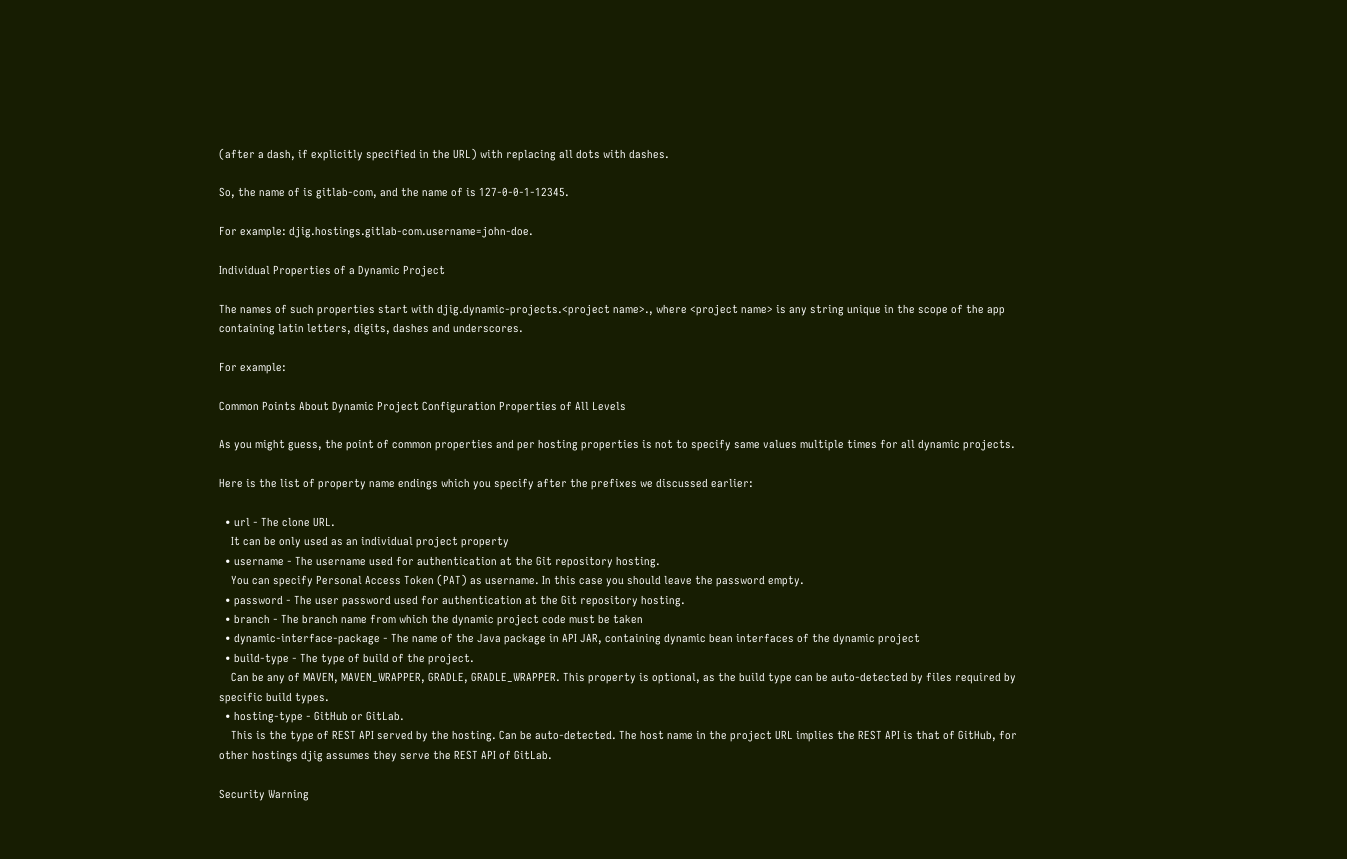(after a dash, if explicitly specified in the URL) with replacing all dots with dashes.

So, the name of is gitlab-com, and the name of is 127-0-0-1-12345.

For example: djig.hostings.gitlab-com.username=john-doe.

Individual Properties of a Dynamic Project

The names of such properties start with djig.dynamic-projects.<project name>., where <project name> is any string unique in the scope of the app containing latin letters, digits, dashes and underscores.

For example:

Common Points About Dynamic Project Configuration Properties of All Levels

As you might guess, the point of common properties and per hosting properties is not to specify same values multiple times for all dynamic projects.

Here is the list of property name endings which you specify after the prefixes we discussed earlier:

  • url - The clone URL.
    It can be only used as an individual project property
  • username - The username used for authentication at the Git repository hosting.
    You can specify Personal Access Token (PAT) as username. In this case you should leave the password empty.
  • password - The user password used for authentication at the Git repository hosting.
  • branch - The branch name from which the dynamic project code must be taken
  • dynamic-interface-package - The name of the Java package in API JAR, containing dynamic bean interfaces of the dynamic project
  • build-type - The type of build of the project.
    Can be any of MAVEN, MAVEN_WRAPPER, GRADLE, GRADLE_WRAPPER. This property is optional, as the build type can be auto-detected by files required by specific build types.
  • hosting-type - GitHub or GitLab.
    This is the type of REST API served by the hosting. Can be auto-detected. The host name in the project URL implies the REST API is that of GitHub, for other hostings djig assumes they serve the REST API of GitLab.

Security Warning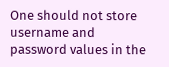One should not store username and password values in the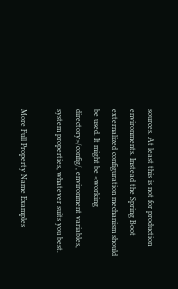sources. At least this is not for production environments. Instead the Spring Boot externalized configuration mechanism should be used. It might be <working directory>/config/, environment variables, system properties, whatever suits you best.

More Full Property Name Examples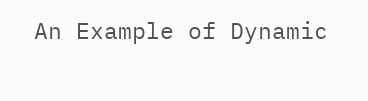An Example of Dynamic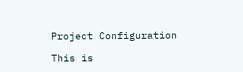Project Configuration

This is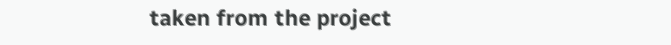taken from the project